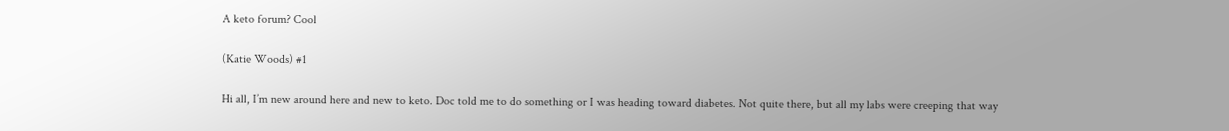A keto forum? Cool

(Katie Woods) #1

Hi all, I’m new around here and new to keto. Doc told me to do something or I was heading toward diabetes. Not quite there, but all my labs were creeping that way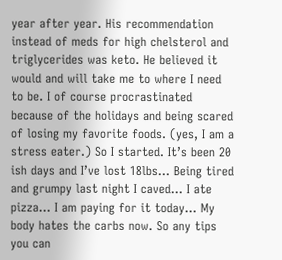year after year. His recommendation instead of meds for high chelsterol and triglycerides was keto. He believed it would and will take me to where I need to be. I of course procrastinated because of the holidays and being scared of losing my favorite foods. (yes, I am a stress eater.) So I started. It’s been 20 ish days and I’ve lost 18lbs… Being tired and grumpy last night I caved… I ate pizza… I am paying for it today… My body hates the carbs now. So any tips you can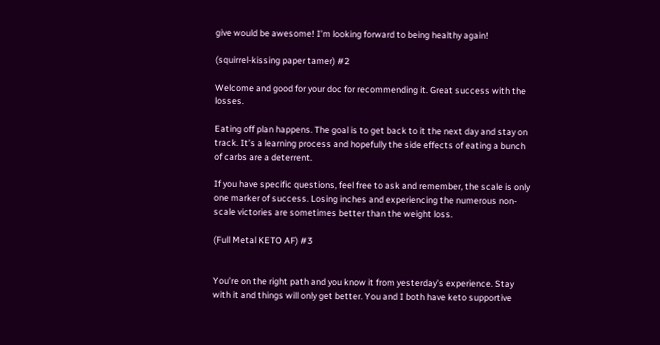give would be awesome! I’m looking forward to being healthy again!

(squirrel-kissing paper tamer) #2

Welcome and good for your doc for recommending it. Great success with the losses.

Eating off plan happens. The goal is to get back to it the next day and stay on track. It’s a learning process and hopefully the side effects of eating a bunch of carbs are a deterrent.

If you have specific questions, feel free to ask and remember, the scale is only one marker of success. Losing inches and experiencing the numerous non-scale victories are sometimes better than the weight loss.

(Full Metal KETO AF) #3


You’re on the right path and you know it from yesterday’s experience. Stay with it and things will only get better. You and I both have keto supportive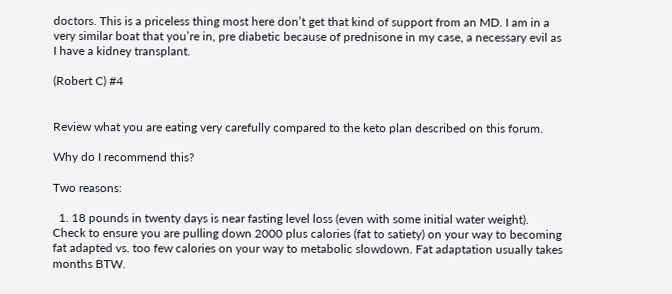doctors. This is a priceless thing most here don’t get that kind of support from an MD. I am in a very similar boat that you’re in, pre diabetic because of prednisone in my case, a necessary evil as I have a kidney transplant.

(Robert C) #4


Review what you are eating very carefully compared to the keto plan described on this forum.

Why do I recommend this?

Two reasons:

  1. 18 pounds in twenty days is near fasting level loss (even with some initial water weight). Check to ensure you are pulling down 2000 plus calories (fat to satiety) on your way to becoming fat adapted vs. too few calories on your way to metabolic slowdown. Fat adaptation usually takes months BTW.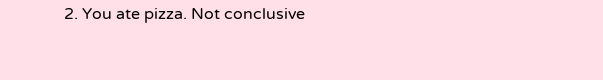2. You ate pizza. Not conclusive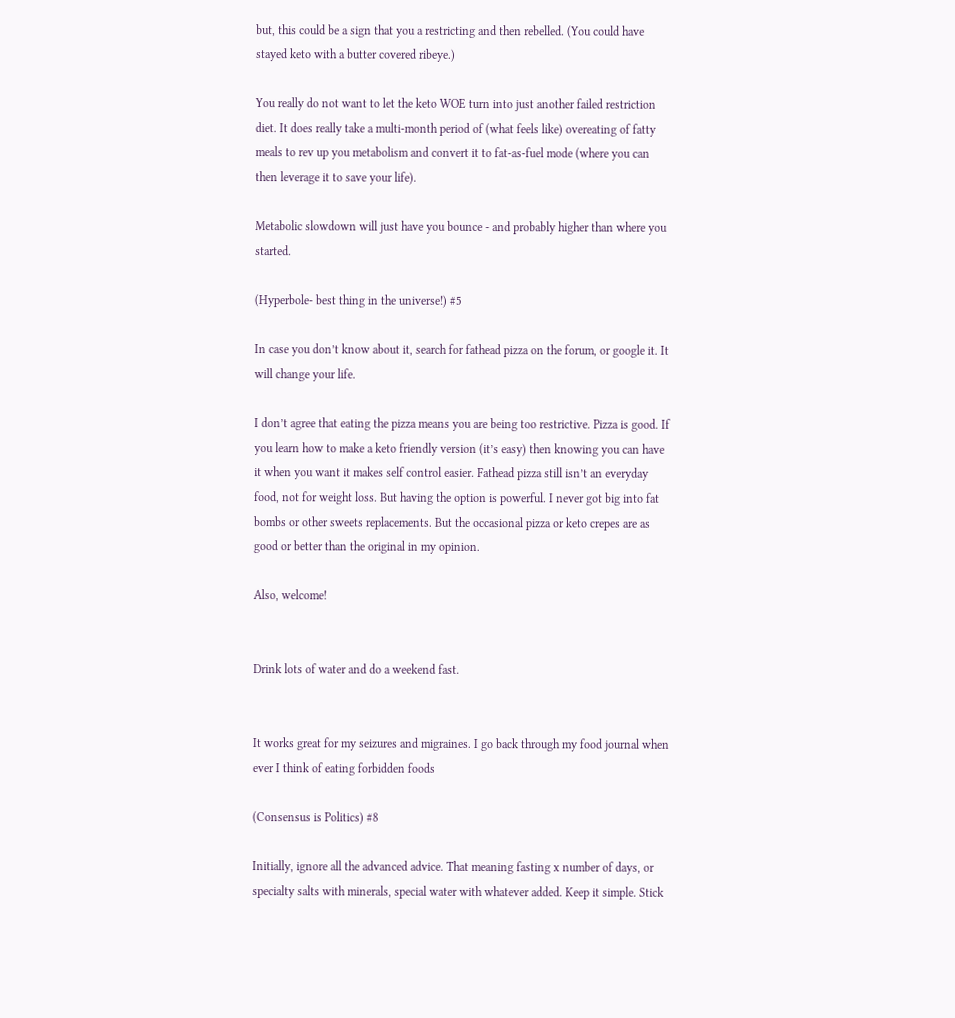but, this could be a sign that you a restricting and then rebelled. (You could have stayed keto with a butter covered ribeye.)

You really do not want to let the keto WOE turn into just another failed restriction diet. It does really take a multi-month period of (what feels like) overeating of fatty meals to rev up you metabolism and convert it to fat-as-fuel mode (where you can then leverage it to save your life).

Metabolic slowdown will just have you bounce - and probably higher than where you started.

(Hyperbole- best thing in the universe!) #5

In case you don’t know about it, search for fathead pizza on the forum, or google it. It will change your life.

I don’t agree that eating the pizza means you are being too restrictive. Pizza is good. If you learn how to make a keto friendly version (it’s easy) then knowing you can have it when you want it makes self control easier. Fathead pizza still isn’t an everyday food, not for weight loss. But having the option is powerful. I never got big into fat bombs or other sweets replacements. But the occasional pizza or keto crepes are as good or better than the original in my opinion.

Also, welcome!


Drink lots of water and do a weekend fast.


It works great for my seizures and migraines. I go back through my food journal when ever I think of eating forbidden foods

(Consensus is Politics) #8

Initially, ignore all the advanced advice. That meaning fasting x number of days, or specialty salts with minerals, special water with whatever added. Keep it simple. Stick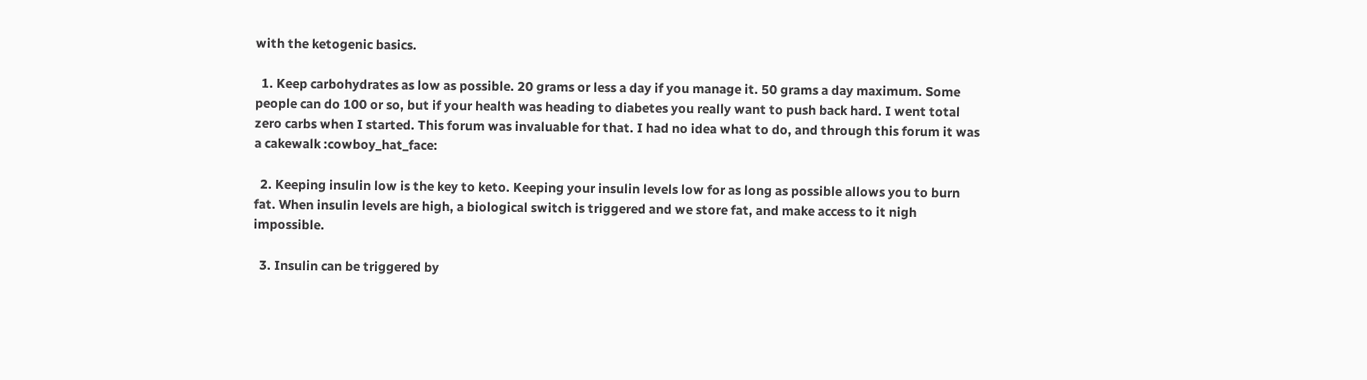with the ketogenic basics.

  1. Keep carbohydrates as low as possible. 20 grams or less a day if you manage it. 50 grams a day maximum. Some people can do 100 or so, but if your health was heading to diabetes you really want to push back hard. I went total zero carbs when I started. This forum was invaluable for that. I had no idea what to do, and through this forum it was a cakewalk :cowboy_hat_face:

  2. Keeping insulin low is the key to keto. Keeping your insulin levels low for as long as possible allows you to burn fat. When insulin levels are high, a biological switch is triggered and we store fat, and make access to it nigh impossible.

  3. Insulin can be triggered by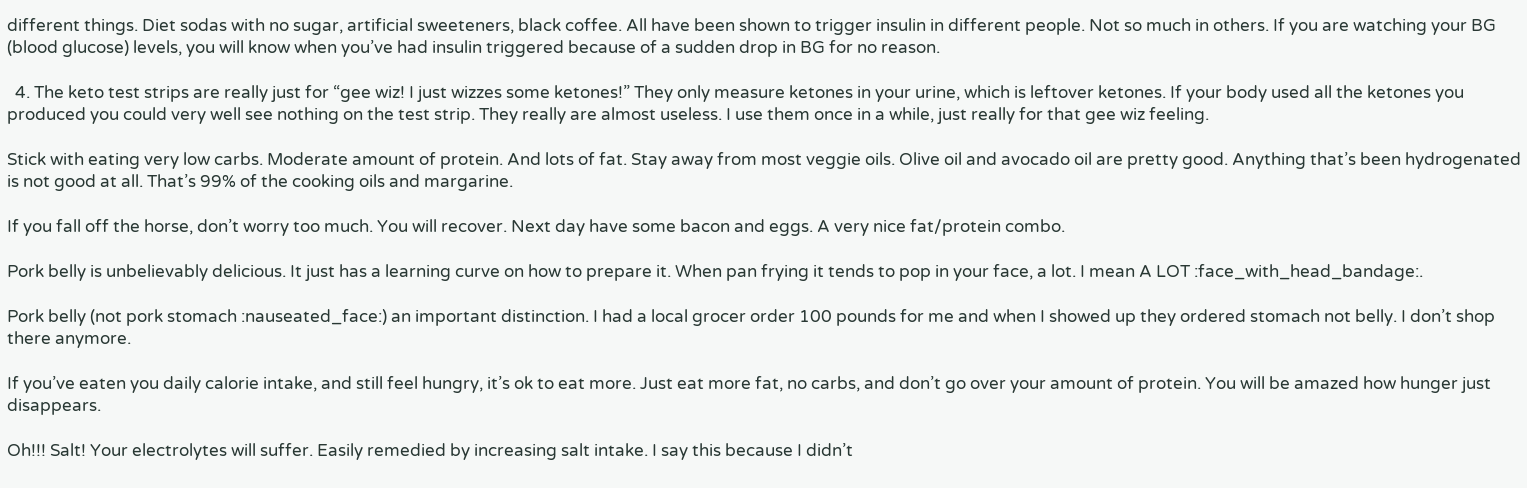different things. Diet sodas with no sugar, artificial sweeteners, black coffee. All have been shown to trigger insulin in different people. Not so much in others. If you are watching your BG (blood glucose) levels, you will know when you’ve had insulin triggered because of a sudden drop in BG for no reason.

  4. The keto test strips are really just for “gee wiz! I just wizzes some ketones!” They only measure ketones in your urine, which is leftover ketones. If your body used all the ketones you produced you could very well see nothing on the test strip. They really are almost useless. I use them once in a while, just really for that gee wiz feeling.

Stick with eating very low carbs. Moderate amount of protein. And lots of fat. Stay away from most veggie oils. Olive oil and avocado oil are pretty good. Anything that’s been hydrogenated is not good at all. That’s 99% of the cooking oils and margarine.

If you fall off the horse, don’t worry too much. You will recover. Next day have some bacon and eggs. A very nice fat/protein combo.

Pork belly is unbelievably delicious. It just has a learning curve on how to prepare it. When pan frying it tends to pop in your face, a lot. I mean A LOT :face_with_head_bandage:.

Pork belly (not pork stomach :nauseated_face:) an important distinction. I had a local grocer order 100 pounds for me and when I showed up they ordered stomach not belly. I don’t shop there anymore.

If you’ve eaten you daily calorie intake, and still feel hungry, it’s ok to eat more. Just eat more fat, no carbs, and don’t go over your amount of protein. You will be amazed how hunger just disappears.

Oh!!! Salt! Your electrolytes will suffer. Easily remedied by increasing salt intake. I say this because I didn’t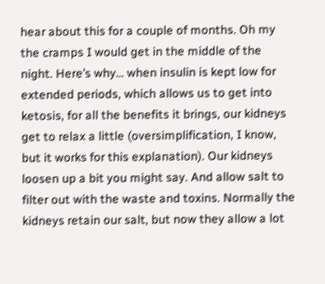hear about this for a couple of months. Oh my the cramps I would get in the middle of the night. Here’s why… when insulin is kept low for extended periods, which allows us to get into ketosis, for all the benefits it brings, our kidneys get to relax a little (oversimplification, I know, but it works for this explanation). Our kidneys loosen up a bit you might say. And allow salt to filter out with the waste and toxins. Normally the kidneys retain our salt, but now they allow a lot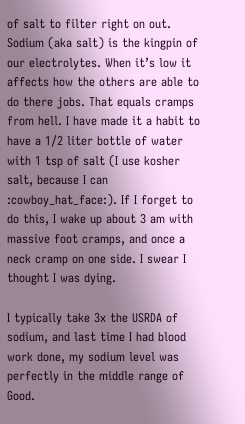of salt to filter right on out. Sodium (aka salt) is the kingpin of our electrolytes. When it’s low it affects how the others are able to do there jobs. That equals cramps from hell. I have made it a habit to have a 1/2 liter bottle of water with 1 tsp of salt (I use kosher salt, because I can :cowboy_hat_face:). If I forget to do this, I wake up about 3 am with massive foot cramps, and once a neck cramp on one side. I swear I thought I was dying.

I typically take 3x the USRDA of sodium, and last time I had blood work done, my sodium level was perfectly in the middle range of Good.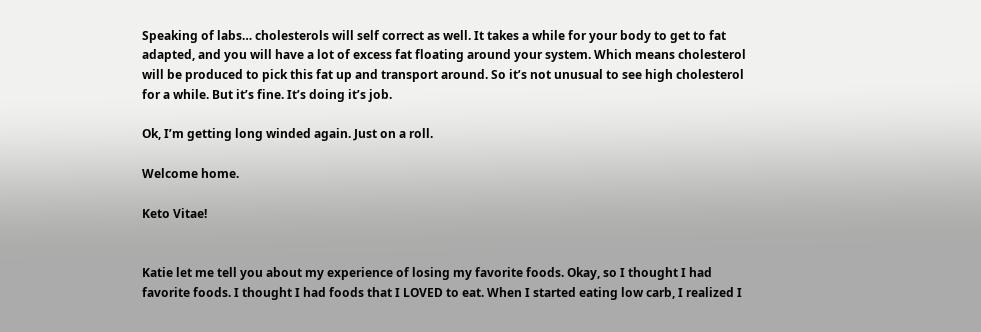Speaking of labs… cholesterols will self correct as well. It takes a while for your body to get to fat adapted, and you will have a lot of excess fat floating around your system. Which means cholesterol will be produced to pick this fat up and transport around. So it’s not unusual to see high cholesterol for a while. But it’s fine. It’s doing it’s job.

Ok, I’m getting long winded again. Just on a roll.

Welcome home.

Keto Vitae!


Katie let me tell you about my experience of losing my favorite foods. Okay, so I thought I had favorite foods. I thought I had foods that I LOVED to eat. When I started eating low carb, I realized I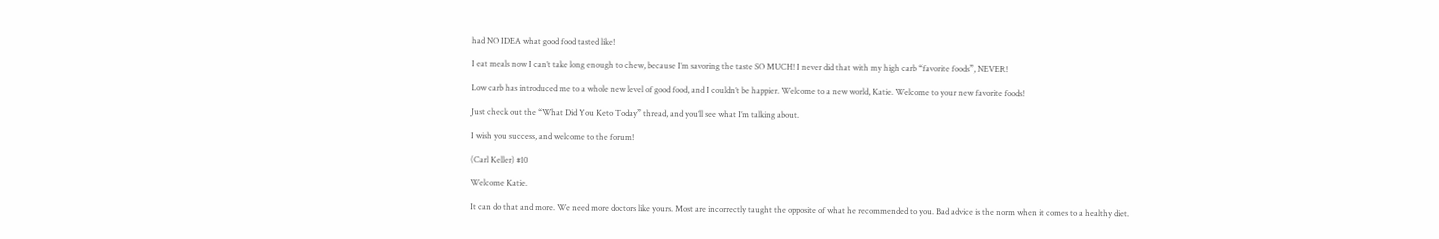had NO IDEA what good food tasted like!

I eat meals now I can’t take long enough to chew, because I’m savoring the taste SO MUCH! I never did that with my high carb “favorite foods”, NEVER!

Low carb has introduced me to a whole new level of good food, and I couldn’t be happier. Welcome to a new world, Katie. Welcome to your new favorite foods!

Just check out the “What Did You Keto Today” thread, and you’ll see what I’m talking about.

I wish you success, and welcome to the forum!

(Carl Keller) #10

Welcome Katie.

It can do that and more. We need more doctors like yours. Most are incorrectly taught the opposite of what he recommended to you. Bad advice is the norm when it comes to a healthy diet.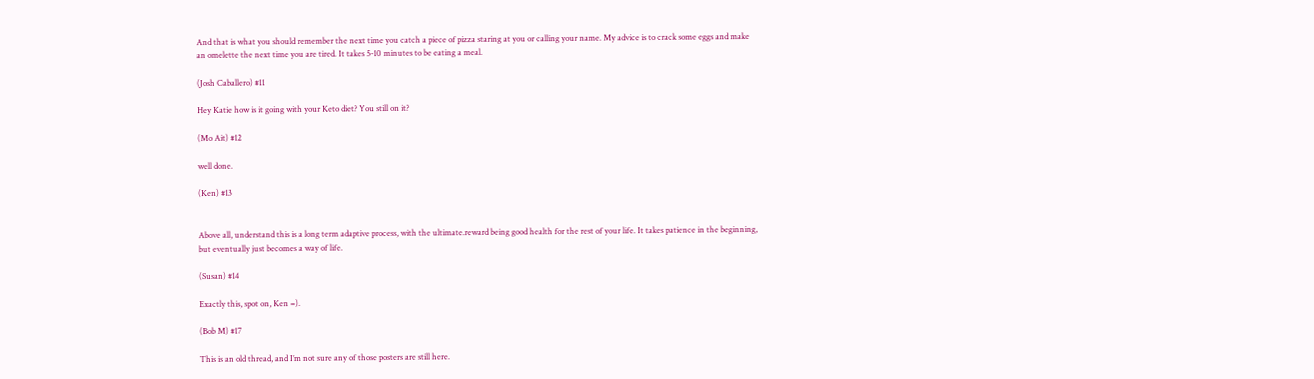And that is what you should remember the next time you catch a piece of pizza staring at you or calling your name. My advice is to crack some eggs and make an omelette the next time you are tired. It takes 5-10 minutes to be eating a meal.

(Josh Caballero) #11

Hey Katie how is it going with your Keto diet? You still on it?

(Mo Ait) #12

well done.

(Ken) #13


Above all, understand this is a long term adaptive process, with the ultimate.reward being good health for the rest of your life. It takes patience in the beginning, but eventually just becomes a way of life.

(Susan) #14

Exactly this, spot on, Ken =).

(Bob M) #17

This is an old thread, and I’m not sure any of those posters are still here.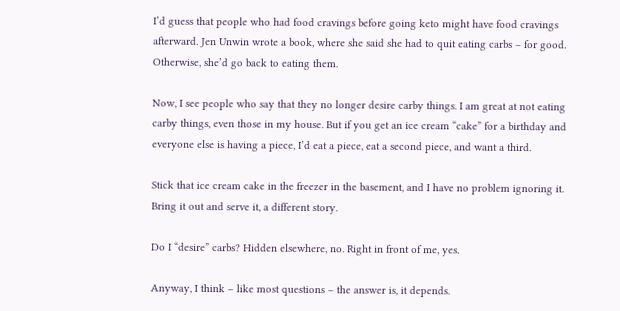I’d guess that people who had food cravings before going keto might have food cravings afterward. Jen Unwin wrote a book, where she said she had to quit eating carbs – for good. Otherwise, she’d go back to eating them.

Now, I see people who say that they no longer desire carby things. I am great at not eating carby things, even those in my house. But if you get an ice cream “cake” for a birthday and everyone else is having a piece, I’d eat a piece, eat a second piece, and want a third.

Stick that ice cream cake in the freezer in the basement, and I have no problem ignoring it. Bring it out and serve it, a different story.

Do I “desire” carbs? Hidden elsewhere, no. Right in front of me, yes.

Anyway, I think – like most questions – the answer is, it depends.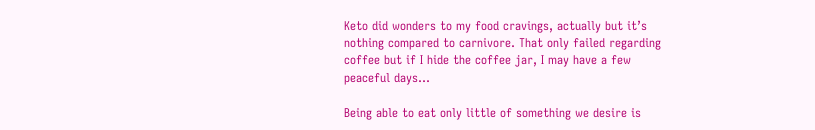Keto did wonders to my food cravings, actually but it’s nothing compared to carnivore. That only failed regarding coffee but if I hide the coffee jar, I may have a few peaceful days…

Being able to eat only little of something we desire is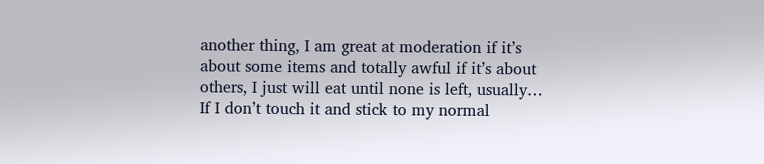another thing, I am great at moderation if it’s about some items and totally awful if it’s about others, I just will eat until none is left, usually… If I don’t touch it and stick to my normal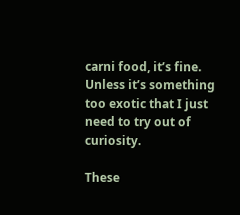carni food, it’s fine. Unless it’s something too exotic that I just need to try out of curiosity.

These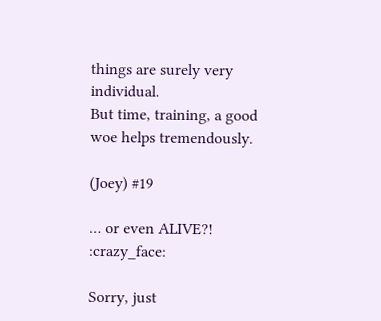things are surely very individual.
But time, training, a good woe helps tremendously.

(Joey) #19

… or even ALIVE?! :crazy_face:

Sorry, just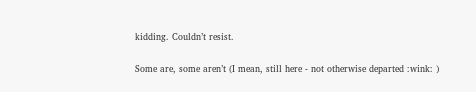kidding. Couldn’t resist.

Some are, some aren’t (I mean, still here - not otherwise departed :wink: )